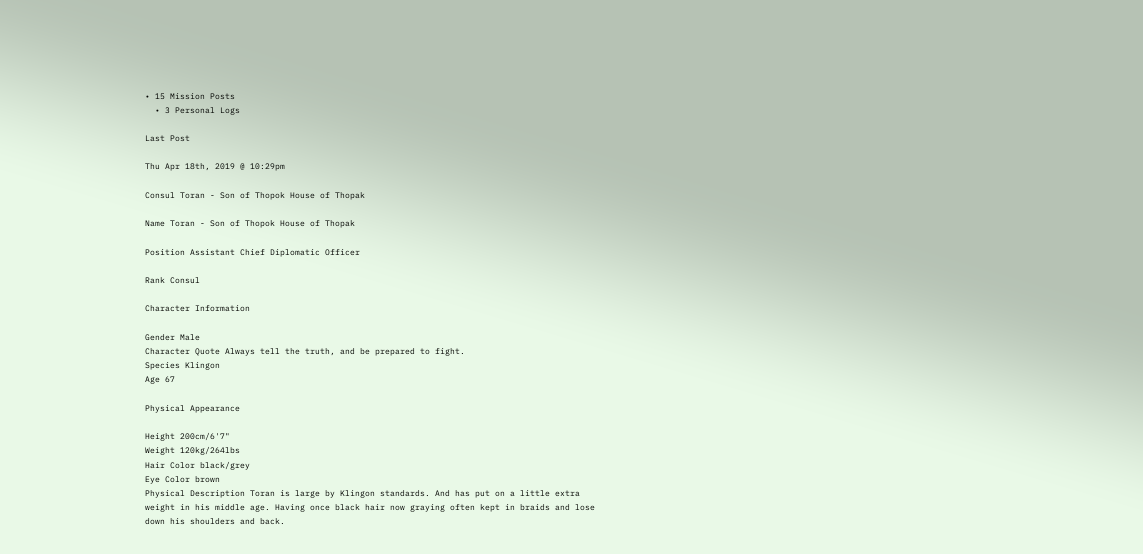• 15 Mission Posts
  • 3 Personal Logs

Last Post

Thu Apr 18th, 2019 @ 10:29pm

Consul Toran - Son of Thopok House of Thopak

Name Toran - Son of Thopok House of Thopak

Position Assistant Chief Diplomatic Officer

Rank Consul

Character Information

Gender Male
Character Quote Always tell the truth, and be prepared to fight.
Species Klingon
Age 67

Physical Appearance

Height 200cm/6'7"
Weight 120kg/264lbs
Hair Color black/grey
Eye Color brown
Physical Description Toran is large by Klingon standards. And has put on a little extra weight in his middle age. Having once black hair now graying often kept in braids and lose down his shoulders and back.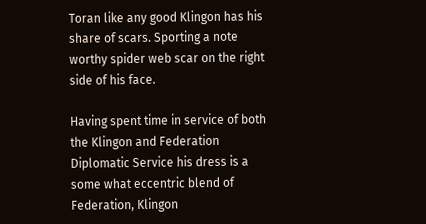Toran like any good Klingon has his share of scars. Sporting a note worthy spider web scar on the right side of his face.

Having spent time in service of both the Klingon and Federation Diplomatic Service his dress is a some what eccentric blend of Federation, Klingon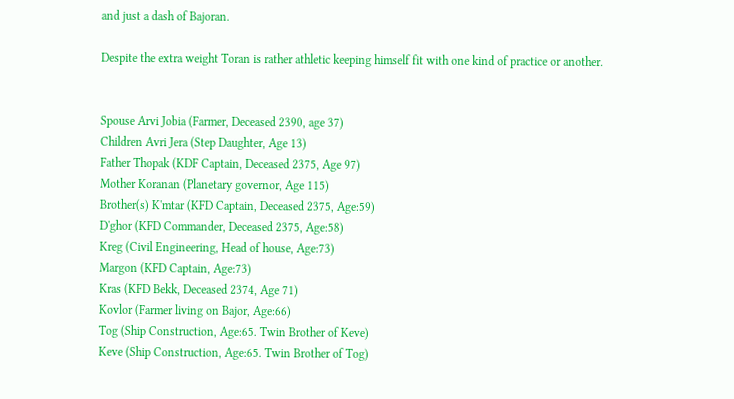and just a dash of Bajoran.

Despite the extra weight Toran is rather athletic keeping himself fit with one kind of practice or another.


Spouse Arvi Jobia (Farmer, Deceased 2390, age 37)
Children Avri Jera (Step Daughter, Age 13)
Father Thopak (KDF Captain, Deceased 2375, Age 97)
Mother Koranan (Planetary governor, Age 115)
Brother(s) K'mtar (KFD Captain, Deceased 2375, Age:59)
D'ghor (KFD Commander, Deceased 2375, Age:58)
Kreg (Civil Engineering, Head of house, Age:73)
Margon (KFD Captain, Age:73)
Kras (KFD Bekk, Deceased 2374, Age 71)
Kovlor (Farmer living on Bajor, Age:66)
Tog (Ship Construction, Age:65. Twin Brother of Keve)
Keve (Ship Construction, Age:65. Twin Brother of Tog)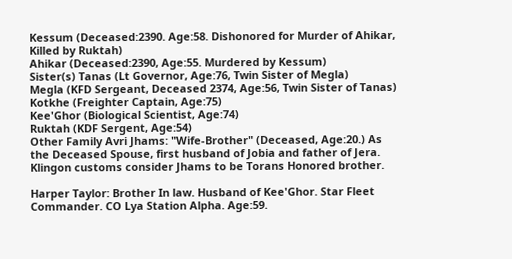Kessum (Deceased:2390. Age:58. Dishonored for Murder of Ahikar, Killed by Ruktah)
Ahikar (Deceased:2390, Age:55. Murdered by Kessum)
Sister(s) Tanas (Lt Governor, Age:76, Twin Sister of Megla)
Megla (KFD Sergeant, Deceased 2374, Age:56, Twin Sister of Tanas)
Kotkhe (Freighter Captain, Age:75)
Kee'Ghor (Biological Scientist, Age:74)
Ruktah (KDF Sergent, Age:54)
Other Family Avri Jhams: "Wife-Brother" (Deceased, Age:20.) As the Deceased Spouse, first husband of Jobia and father of Jera. Klingon customs consider Jhams to be Torans Honored brother.

Harper Taylor: Brother In law. Husband of Kee'Ghor. Star Fleet Commander. CO Lya Station Alpha. Age:59.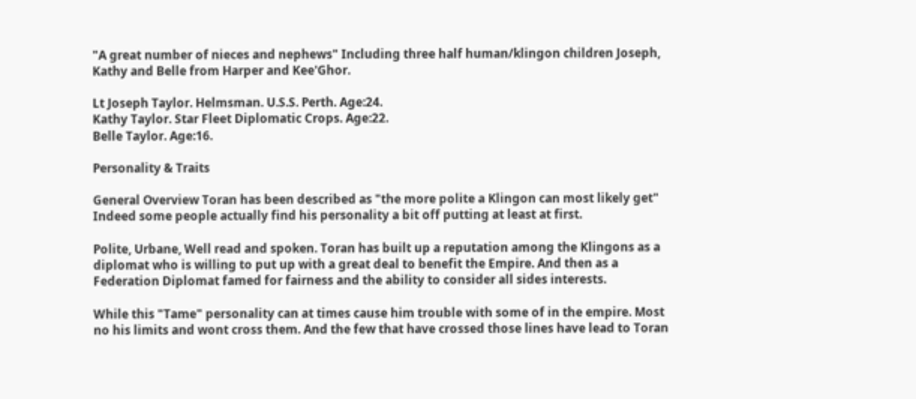"A great number of nieces and nephews" Including three half human/klingon children Joseph, Kathy and Belle from Harper and Kee'Ghor.

Lt Joseph Taylor. Helmsman. U.S.S. Perth. Age:24.
Kathy Taylor. Star Fleet Diplomatic Crops. Age:22.
Belle Taylor. Age:16.

Personality & Traits

General Overview Toran has been described as "the more polite a Klingon can most likely get" Indeed some people actually find his personality a bit off putting at least at first.

Polite, Urbane, Well read and spoken. Toran has built up a reputation among the Klingons as a diplomat who is willing to put up with a great deal to benefit the Empire. And then as a Federation Diplomat famed for fairness and the ability to consider all sides interests.

While this "Tame" personality can at times cause him trouble with some of in the empire. Most no his limits and wont cross them. And the few that have crossed those lines have lead to Toran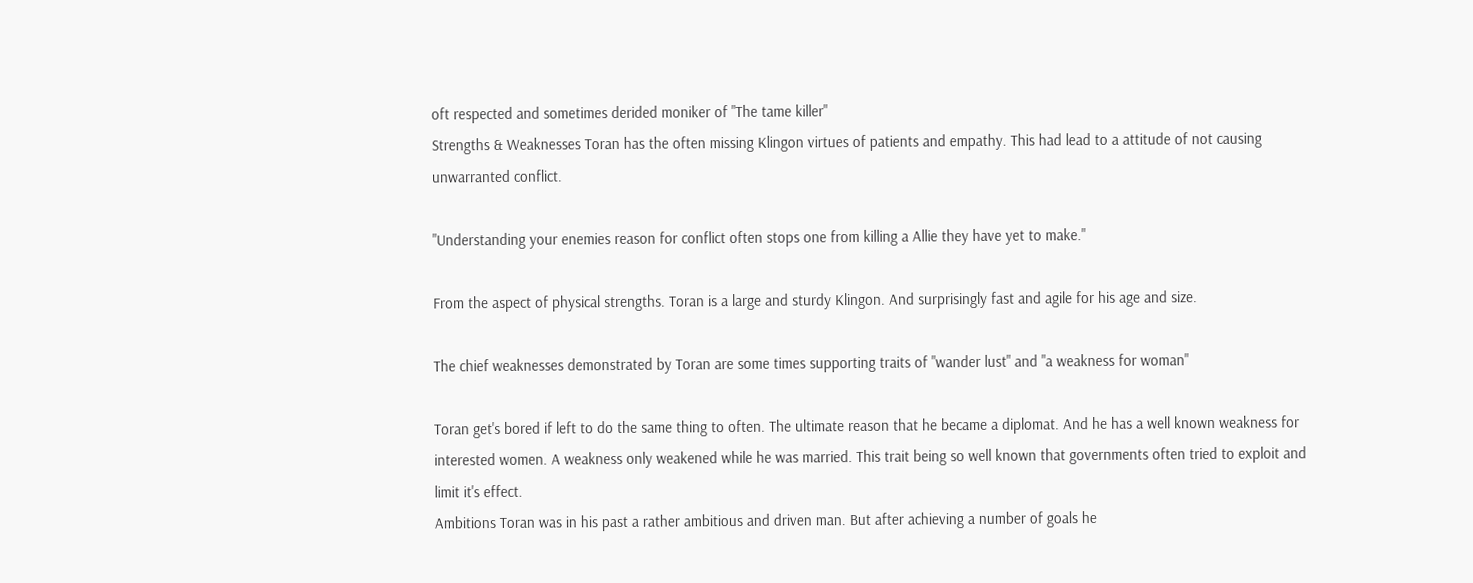oft respected and sometimes derided moniker of "The tame killer"
Strengths & Weaknesses Toran has the often missing Klingon virtues of patients and empathy. This had lead to a attitude of not causing unwarranted conflict.

"Understanding your enemies reason for conflict often stops one from killing a Allie they have yet to make."

From the aspect of physical strengths. Toran is a large and sturdy Klingon. And surprisingly fast and agile for his age and size.

The chief weaknesses demonstrated by Toran are some times supporting traits of "wander lust" and "a weakness for woman"

Toran get's bored if left to do the same thing to often. The ultimate reason that he became a diplomat. And he has a well known weakness for interested women. A weakness only weakened while he was married. This trait being so well known that governments often tried to exploit and limit it's effect.
Ambitions Toran was in his past a rather ambitious and driven man. But after achieving a number of goals he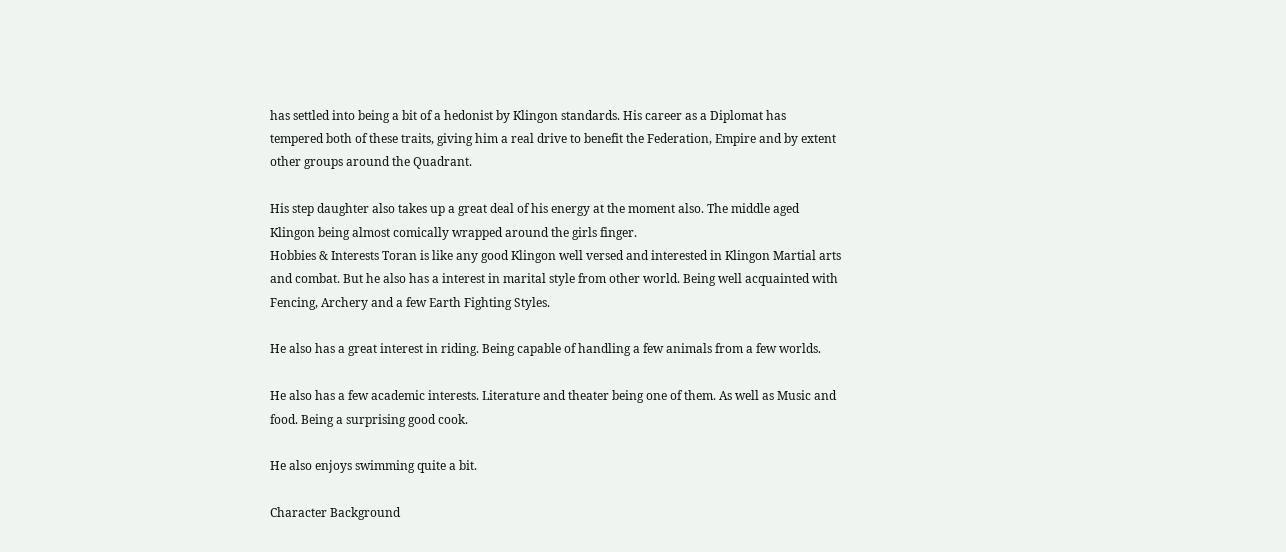has settled into being a bit of a hedonist by Klingon standards. His career as a Diplomat has tempered both of these traits, giving him a real drive to benefit the Federation, Empire and by extent other groups around the Quadrant.

His step daughter also takes up a great deal of his energy at the moment also. The middle aged Klingon being almost comically wrapped around the girls finger.
Hobbies & Interests Toran is like any good Klingon well versed and interested in Klingon Martial arts and combat. But he also has a interest in marital style from other world. Being well acquainted with Fencing, Archery and a few Earth Fighting Styles.

He also has a great interest in riding. Being capable of handling a few animals from a few worlds.

He also has a few academic interests. Literature and theater being one of them. As well as Music and food. Being a surprising good cook.

He also enjoys swimming quite a bit.

Character Background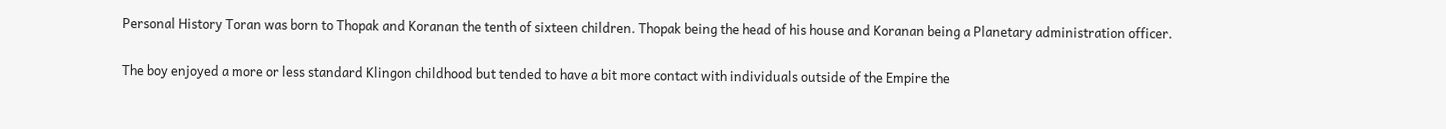Personal History Toran was born to Thopak and Koranan the tenth of sixteen children. Thopak being the head of his house and Koranan being a Planetary administration officer.

The boy enjoyed a more or less standard Klingon childhood but tended to have a bit more contact with individuals outside of the Empire the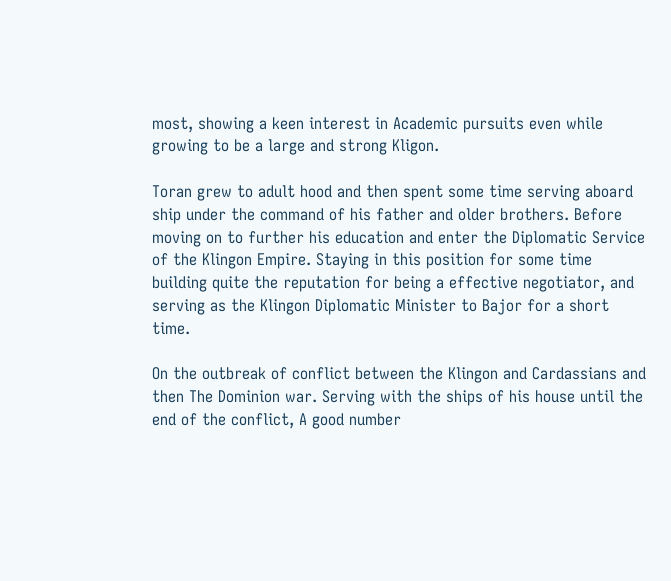most, showing a keen interest in Academic pursuits even while growing to be a large and strong Kligon.

Toran grew to adult hood and then spent some time serving aboard ship under the command of his father and older brothers. Before moving on to further his education and enter the Diplomatic Service of the Klingon Empire. Staying in this position for some time building quite the reputation for being a effective negotiator, and serving as the Klingon Diplomatic Minister to Bajor for a short time.

On the outbreak of conflict between the Klingon and Cardassians and then The Dominion war. Serving with the ships of his house until the end of the conflict, A good number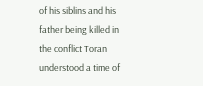of his siblins and his father being killed in the conflict Toran understood a time of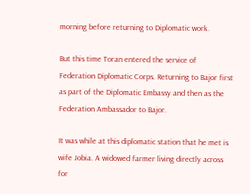morning before returning to Diplomatic work.

But this time Toran entered the service of Federation Diplomatic Corps. Returning to Bajor first as part of the Diplomatic Embassy and then as the Federation Ambassador to Bajor.

It was while at this diplomatic station that he met is wife Jobia. A widowed farmer living directly across for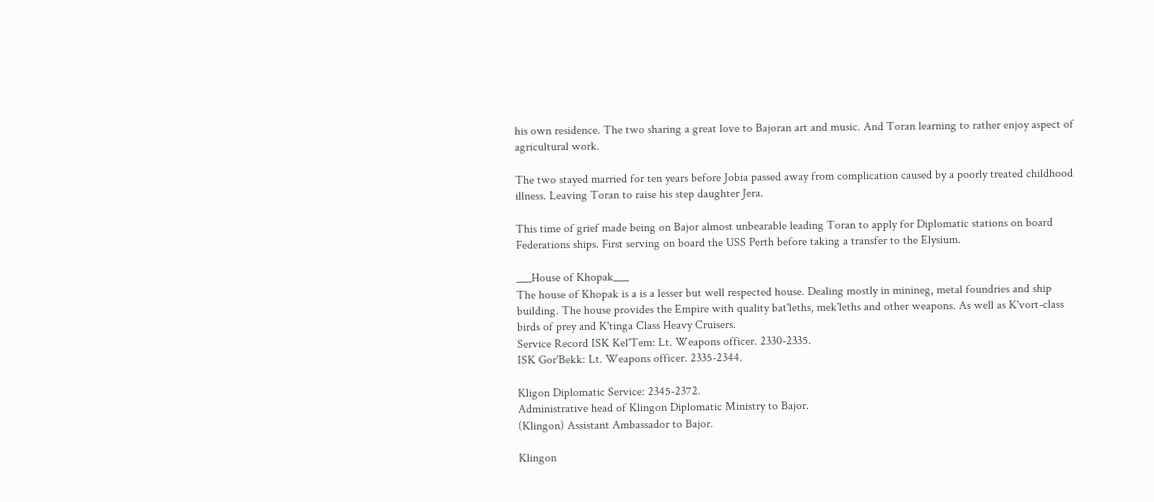his own residence. The two sharing a great love to Bajoran art and music. And Toran learning to rather enjoy aspect of agricultural work.

The two stayed married for ten years before Jobia passed away from complication caused by a poorly treated childhood illness. Leaving Toran to raise his step daughter Jera.

This time of grief made being on Bajor almost unbearable leading Toran to apply for Diplomatic stations on board Federations ships. First serving on board the USS Perth before taking a transfer to the Elysium.

___House of Khopak___
The house of Khopak is a is a lesser but well respected house. Dealing mostly in minineg, metal foundries and ship building. The house provides the Empire with quality bat'leths, mek'leths and other weapons. As well as K'vort-class birds of prey and K'tinga Class Heavy Cruisers.
Service Record ISK Kel'Tem: Lt. Weapons officer. 2330-2335.
ISK Gor'Bekk: Lt. Weapons officer. 2335-2344.

Kligon Diplomatic Service: 2345-2372.
Administrative head of Klingon Diplomatic Ministry to Bajor.
(Klingon) Assistant Ambassador to Bajor.

Klingon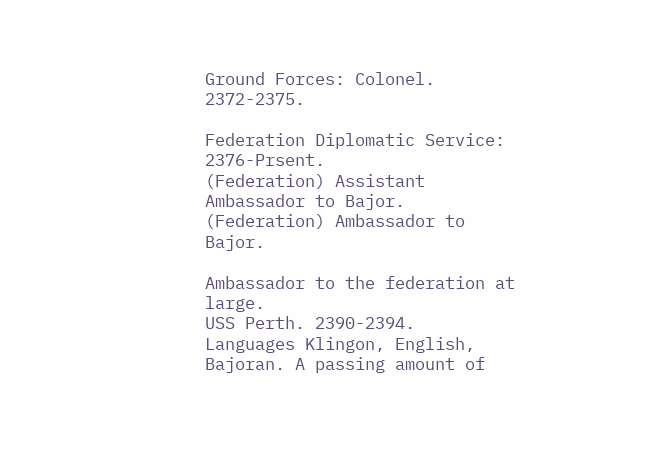Ground Forces: Colonel. 2372-2375.

Federation Diplomatic Service: 2376-Prsent.
(Federation) Assistant Ambassador to Bajor.
(Federation) Ambassador to Bajor.

Ambassador to the federation at large.
USS Perth. 2390-2394.
Languages Klingon, English, Bajoran. A passing amount of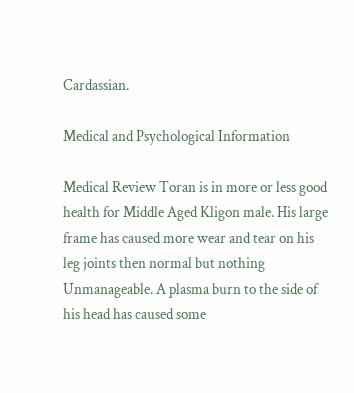Cardassian.

Medical and Psychological Information

Medical Review Toran is in more or less good health for Middle Aged Kligon male. His large frame has caused more wear and tear on his leg joints then normal but nothing Unmanageable. A plasma burn to the side of his head has caused some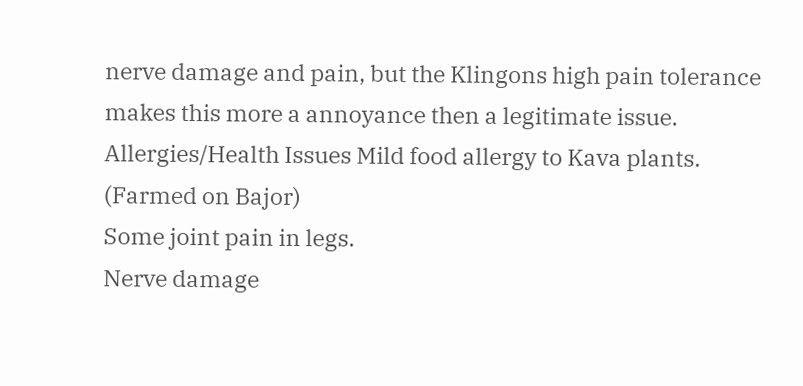nerve damage and pain, but the Klingons high pain tolerance makes this more a annoyance then a legitimate issue.
Allergies/Health Issues Mild food allergy to Kava plants. (Farmed on Bajor)
Some joint pain in legs.
Nerve damage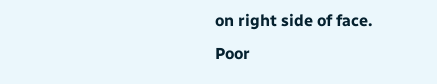on right side of face.
Poor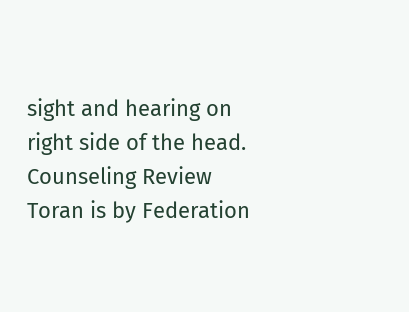sight and hearing on right side of the head.
Counseling Review Toran is by Federation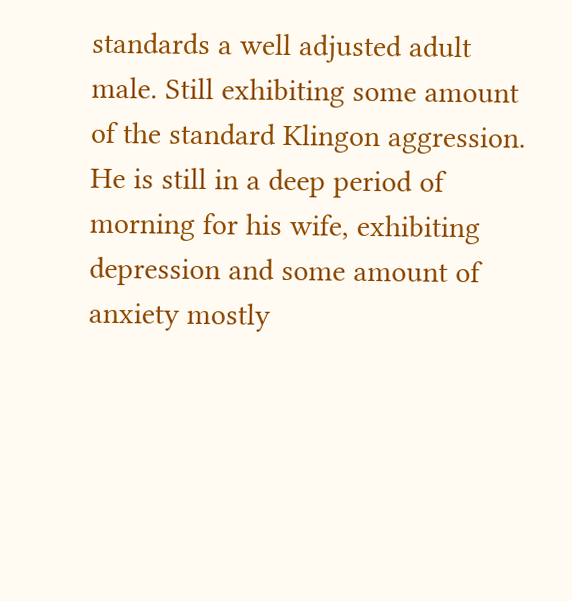standards a well adjusted adult male. Still exhibiting some amount of the standard Klingon aggression.
He is still in a deep period of morning for his wife, exhibiting depression and some amount of anxiety mostly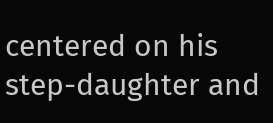centered on his step-daughter and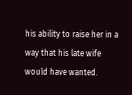his ability to raise her in a way that his late wife would have wanted.